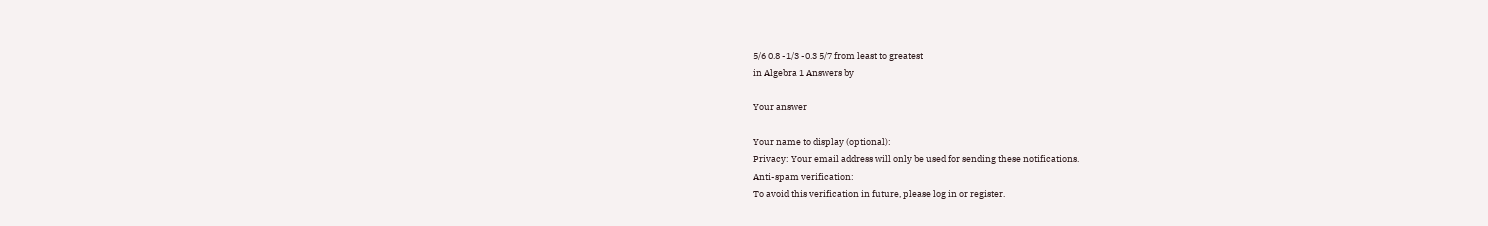5/6 0.8 -1/3 -0.3 5/7 from least to greatest
in Algebra 1 Answers by

Your answer

Your name to display (optional):
Privacy: Your email address will only be used for sending these notifications.
Anti-spam verification:
To avoid this verification in future, please log in or register.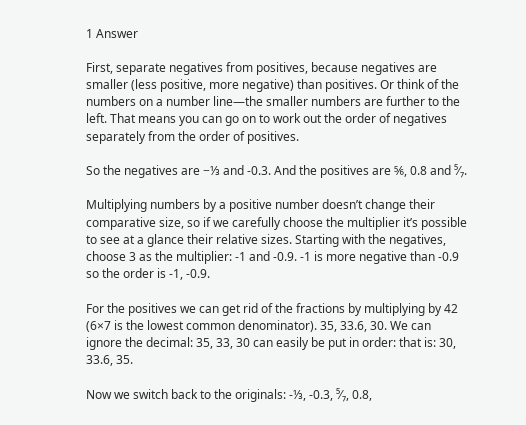1 Answer

First, separate negatives from positives, because negatives are smaller (less positive, more negative) than positives. Or think of the numbers on a number line—the smaller numbers are further to the left. That means you can go on to work out the order of negatives separately from the order of positives.

So the negatives are −⅓ and -0.3. And the positives are ⅚, 0.8 and ⁵⁄₇.

Multiplying numbers by a positive number doesn’t change their comparative size, so if we carefully choose the multiplier it’s possible to see at a glance their relative sizes. Starting with the negatives, choose 3 as the multiplier: -1 and -0.9. -1 is more negative than -0.9 so the order is -1, -0.9.

For the positives we can get rid of the fractions by multiplying by 42 (6×7 is the lowest common denominator). 35, 33.6, 30. We can ignore the decimal: 35, 33, 30 can easily be put in order: that is: 30, 33.6, 35.

Now we switch back to the originals: -⅓, -0.3, ⁵⁄₇, 0.8,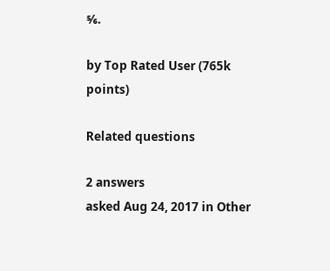⅚.

by Top Rated User (765k points)

Related questions

2 answers
asked Aug 24, 2017 in Other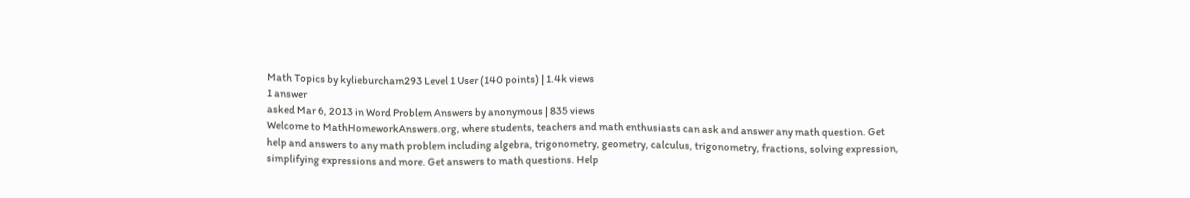Math Topics by kylieburcham293 Level 1 User (140 points) | 1.4k views
1 answer
asked Mar 6, 2013 in Word Problem Answers by anonymous | 835 views
Welcome to MathHomeworkAnswers.org, where students, teachers and math enthusiasts can ask and answer any math question. Get help and answers to any math problem including algebra, trigonometry, geometry, calculus, trigonometry, fractions, solving expression, simplifying expressions and more. Get answers to math questions. Help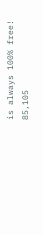is always 100% free!
85,105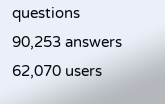questions
90,253 answers
62,070 users